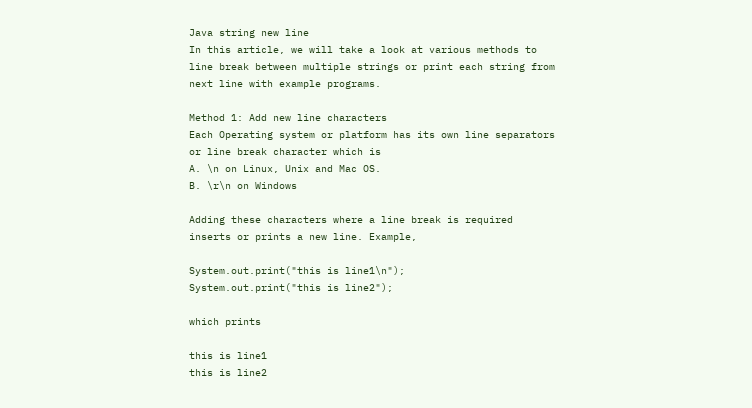Java string new line
In this article, we will take a look at various methods to line break between multiple strings or print each string from next line with example programs.

Method 1: Add new line characters
Each Operating system or platform has its own line separators or line break character which is
A. \n on Linux, Unix and Mac OS.
B. \r\n on Windows

Adding these characters where a line break is required inserts or prints a new line. Example,

System.out.print("this is line1\n");
System.out.print("this is line2");

which prints

this is line1
this is line2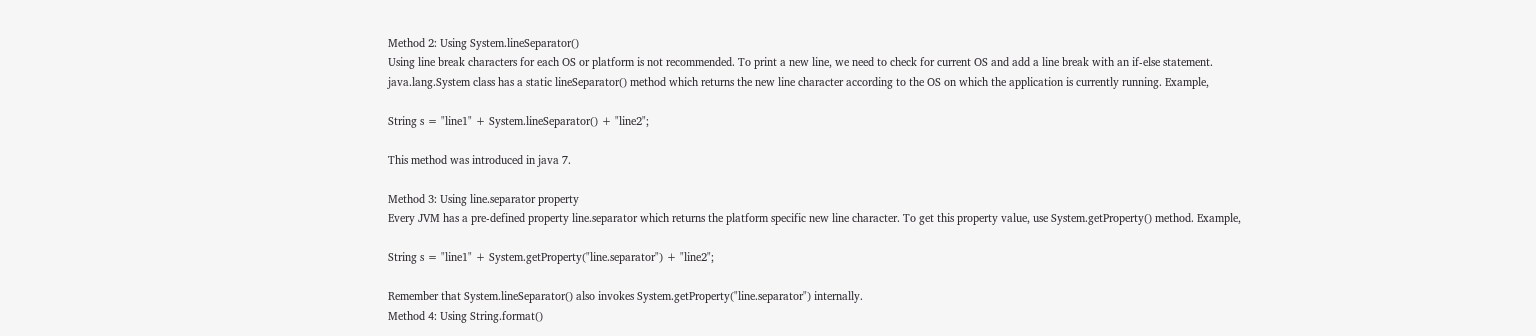Method 2: Using System.lineSeparator()
Using line break characters for each OS or platform is not recommended. To print a new line, we need to check for current OS and add a line break with an if-else statement.
java.lang.System class has a static lineSeparator() method which returns the new line character according to the OS on which the application is currently running. Example,

String s = "line1" + System.lineSeparator() + "line2";

This method was introduced in java 7.

Method 3: Using line.separator property
Every JVM has a pre-defined property line.separator which returns the platform specific new line character. To get this property value, use System.getProperty() method. Example,

String s = "line1" + System.getProperty("line.separator") + "line2";

Remember that System.lineSeparator() also invokes System.getProperty("line.separator") internally.
Method 4: Using String.format()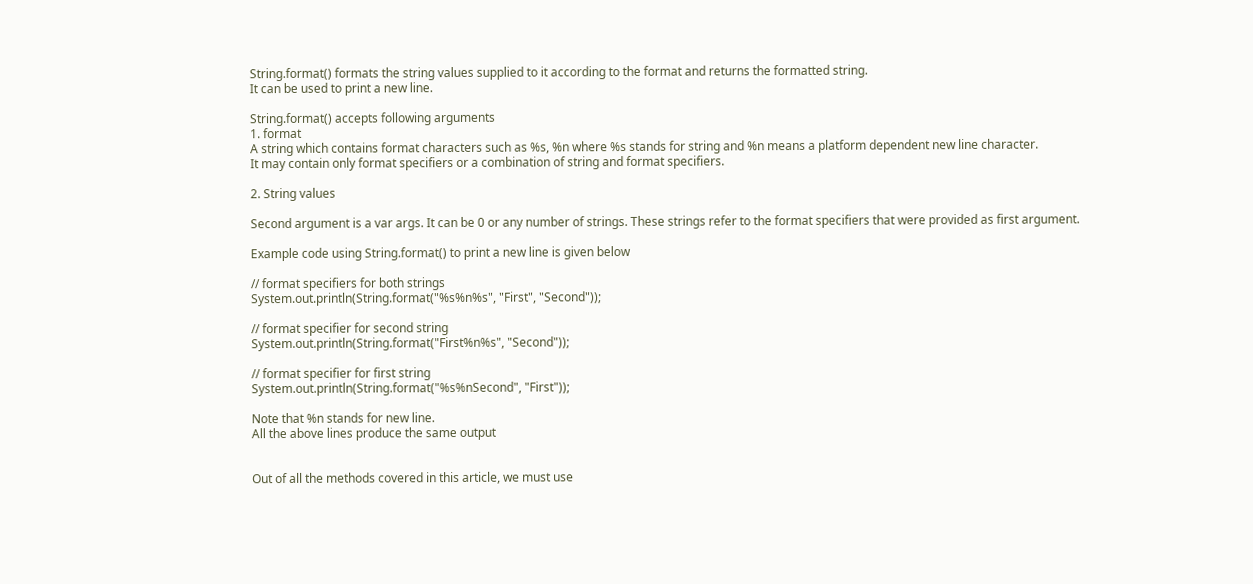String.format() formats the string values supplied to it according to the format and returns the formatted string.
It can be used to print a new line.

String.format() accepts following arguments
1. format
A string which contains format characters such as %s, %n where %s stands for string and %n means a platform dependent new line character.
It may contain only format specifiers or a combination of string and format specifiers.

2. String values

Second argument is a var args. It can be 0 or any number of strings. These strings refer to the format specifiers that were provided as first argument.

Example code using String.format() to print a new line is given below

// format specifiers for both strings
System.out.println(String.format("%s%n%s", "First", "Second"));

// format specifier for second string
System.out.println(String.format("First%n%s", "Second"));

// format specifier for first string
System.out.println(String.format("%s%nSecond", "First"));

Note that %n stands for new line.
All the above lines produce the same output


Out of all the methods covered in this article, we must use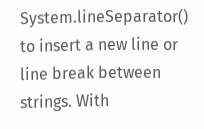System.lineSeparator() to insert a new line or line break between strings. With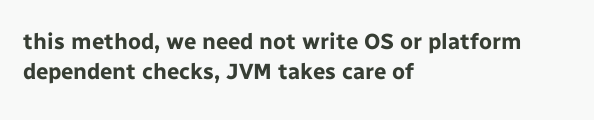this method, we need not write OS or platform dependent checks, JVM takes care of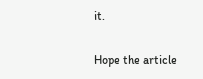it.

Hope the article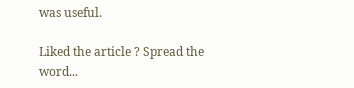was useful.

Liked the article ? Spread the word...